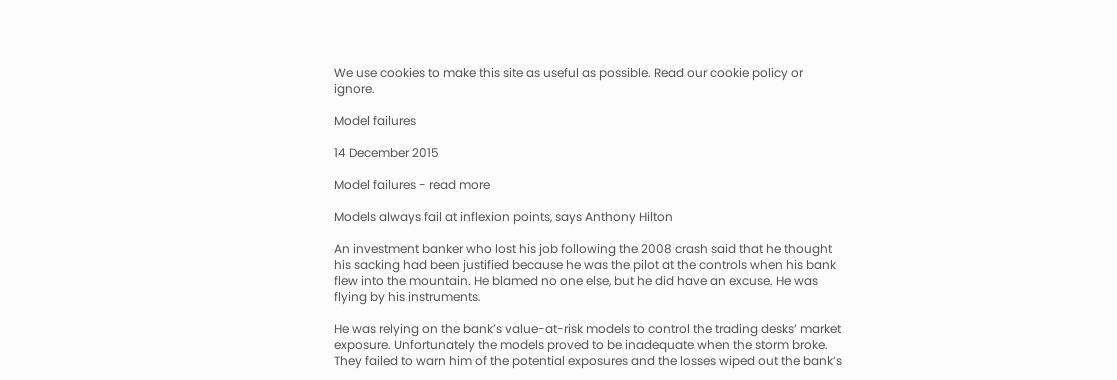We use cookies to make this site as useful as possible. Read our cookie policy or ignore.

Model failures

14 December 2015

Model failures - read more

Models always fail at inflexion points, says Anthony Hilton

An investment banker who lost his job following the 2008 crash said that he thought his sacking had been justified because he was the pilot at the controls when his bank flew into the mountain. He blamed no one else, but he did have an excuse. He was flying by his instruments.

He was relying on the bank’s value-at-risk models to control the trading desks’ market exposure. Unfortunately the models proved to be inadequate when the storm broke. They failed to warn him of the potential exposures and the losses wiped out the bank’s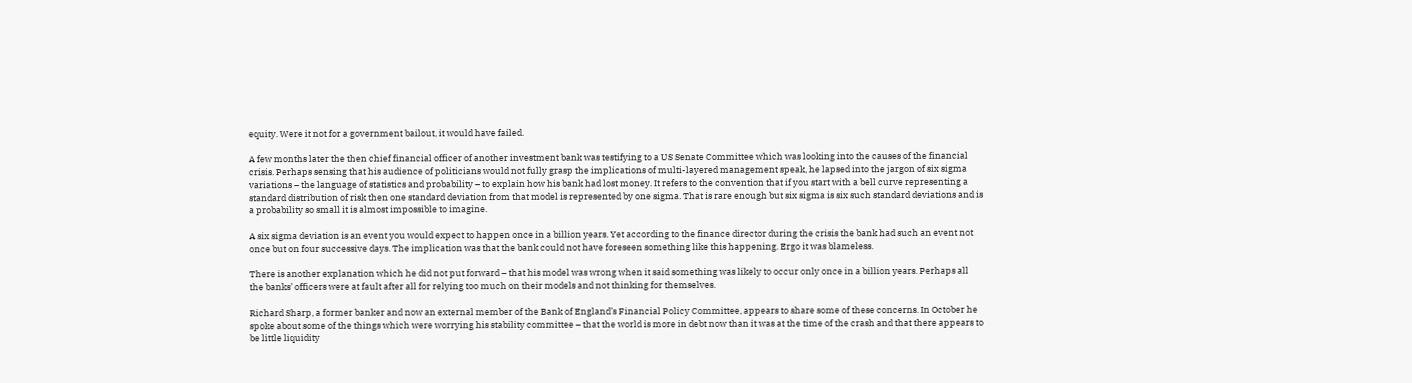equity. Were it not for a government bailout, it would have failed.

A few months later the then chief financial officer of another investment bank was testifying to a US Senate Committee which was looking into the causes of the financial crisis. Perhaps sensing that his audience of politicians would not fully grasp the implications of multi-layered management speak, he lapsed into the jargon of six sigma variations – the language of statistics and probability – to explain how his bank had lost money. It refers to the convention that if you start with a bell curve representing a standard distribution of risk then one standard deviation from that model is represented by one sigma. That is rare enough but six sigma is six such standard deviations and is a probability so small it is almost impossible to imagine.

A six sigma deviation is an event you would expect to happen once in a billion years. Yet according to the finance director during the crisis the bank had such an event not once but on four successive days. The implication was that the bank could not have foreseen something like this happening. Ergo it was blameless.

There is another explanation which he did not put forward – that his model was wrong when it said something was likely to occur only once in a billion years. Perhaps all the banks’ officers were at fault after all for relying too much on their models and not thinking for themselves.

Richard Sharp, a former banker and now an external member of the Bank of England’s Financial Policy Committee, appears to share some of these concerns. In October he spoke about some of the things which were worrying his stability committee – that the world is more in debt now than it was at the time of the crash and that there appears to be little liquidity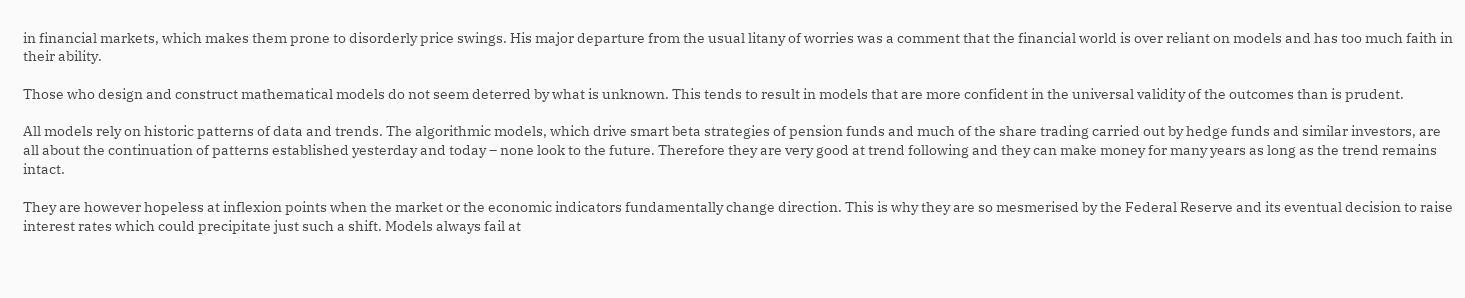in financial markets, which makes them prone to disorderly price swings. His major departure from the usual litany of worries was a comment that the financial world is over reliant on models and has too much faith in their ability.

Those who design and construct mathematical models do not seem deterred by what is unknown. This tends to result in models that are more confident in the universal validity of the outcomes than is prudent.

All models rely on historic patterns of data and trends. The algorithmic models, which drive smart beta strategies of pension funds and much of the share trading carried out by hedge funds and similar investors, are all about the continuation of patterns established yesterday and today – none look to the future. Therefore they are very good at trend following and they can make money for many years as long as the trend remains intact.

They are however hopeless at inflexion points when the market or the economic indicators fundamentally change direction. This is why they are so mesmerised by the Federal Reserve and its eventual decision to raise interest rates which could precipitate just such a shift. Models always fail at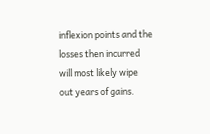inflexion points and the losses then incurred will most likely wipe out years of gains.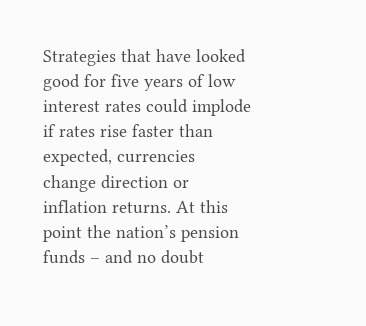Strategies that have looked good for five years of low interest rates could implode if rates rise faster than expected, currencies change direction or inflation returns. At this point the nation’s pension funds – and no doubt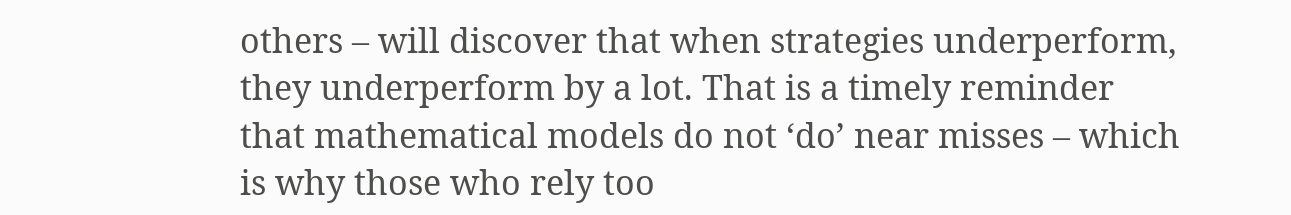others – will discover that when strategies underperform, they underperform by a lot. That is a timely reminder that mathematical models do not ‘do’ near misses – which is why those who rely too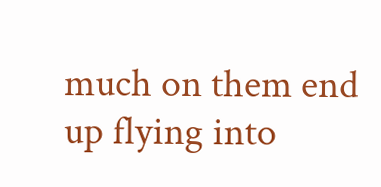much on them end up flying into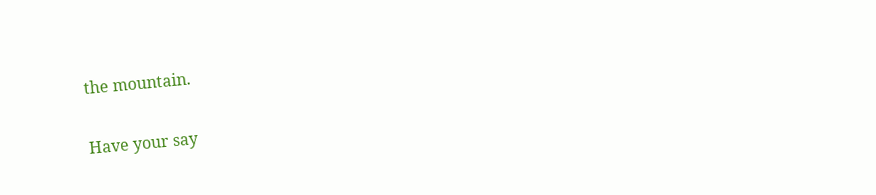the mountain.

Have your say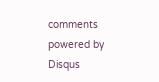comments powered by Disqus